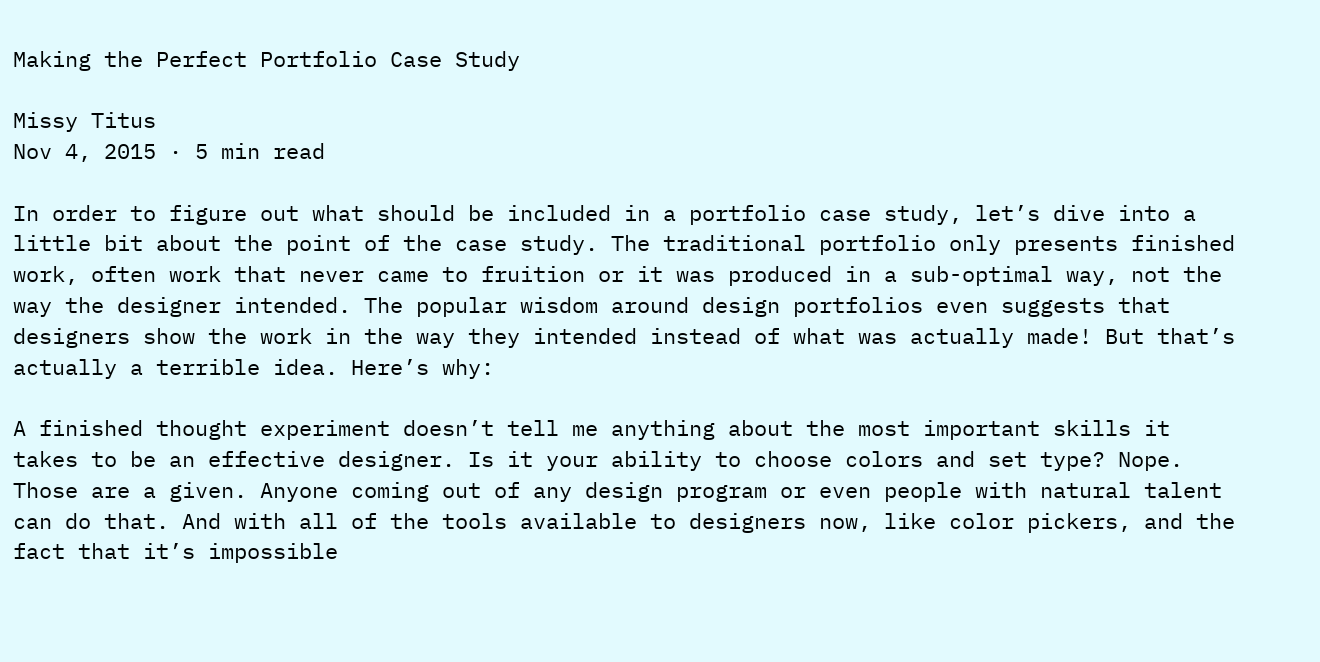Making the Perfect Portfolio Case Study

Missy Titus
Nov 4, 2015 · 5 min read

In order to figure out what should be included in a portfolio case study, let’s dive into a little bit about the point of the case study. The traditional portfolio only presents finished work, often work that never came to fruition or it was produced in a sub-optimal way, not the way the designer intended. The popular wisdom around design portfolios even suggests that designers show the work in the way they intended instead of what was actually made! But that’s actually a terrible idea. Here’s why:

A finished thought experiment doesn’t tell me anything about the most important skills it takes to be an effective designer. Is it your ability to choose colors and set type? Nope. Those are a given. Anyone coming out of any design program or even people with natural talent can do that. And with all of the tools available to designers now, like color pickers, and the fact that it’s impossible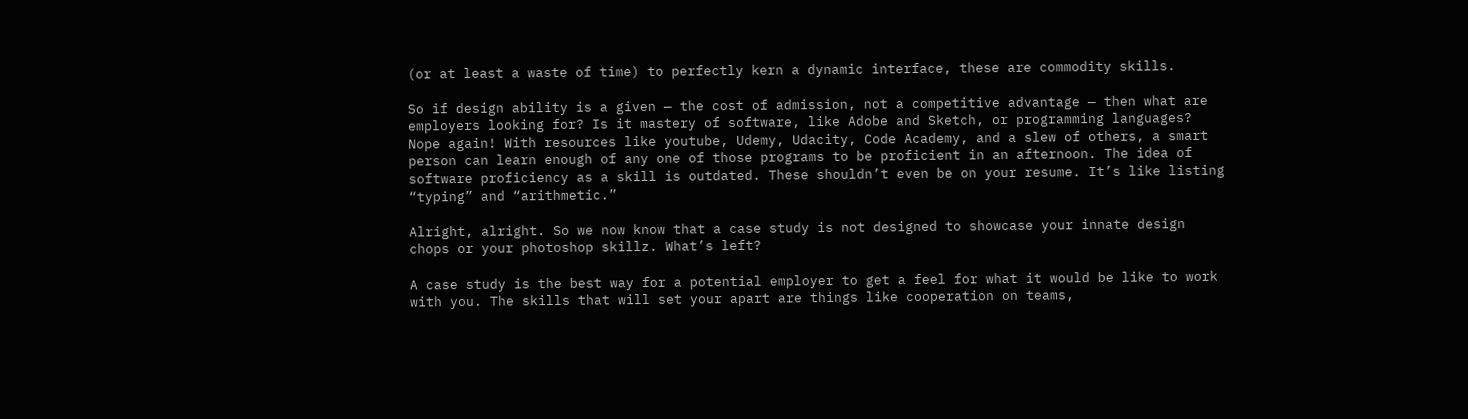(or at least a waste of time) to perfectly kern a dynamic interface, these are commodity skills.

So if design ability is a given — the cost of admission, not a competitive advantage — then what are employers looking for? Is it mastery of software, like Adobe and Sketch, or programming languages? Nope again! With resources like youtube, Udemy, Udacity, Code Academy, and a slew of others, a smart person can learn enough of any one of those programs to be proficient in an afternoon. The idea of software proficiency as a skill is outdated. These shouldn’t even be on your resume. It’s like listing “typing” and “arithmetic.”

Alright, alright. So we now know that a case study is not designed to showcase your innate design chops or your photoshop skillz. What’s left?

A case study is the best way for a potential employer to get a feel for what it would be like to work with you. The skills that will set your apart are things like cooperation on teams,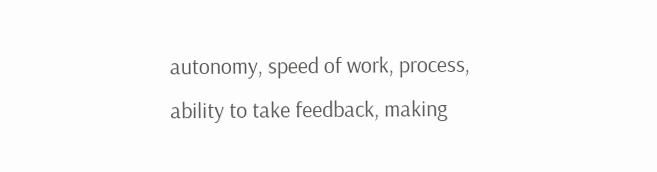autonomy, speed of work, process, ability to take feedback, making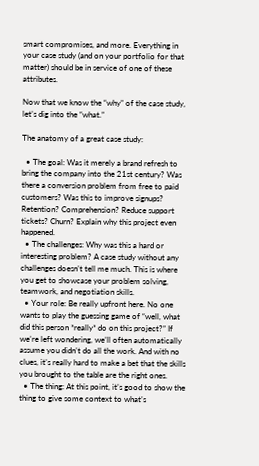smart compromises, and more. Everything in your case study (and on your portfolio for that matter) should be in service of one of these attributes.

Now that we know the “why” of the case study, let’s dig into the “what.”

The anatomy of a great case study:

  • The goal: Was it merely a brand refresh to bring the company into the 21st century? Was there a conversion problem from free to paid customers? Was this to improve signups? Retention? Comprehension? Reduce support tickets? Churn? Explain why this project even happened.
  • The challenges: Why was this a hard or interesting problem? A case study without any challenges doesn’t tell me much. This is where you get to showcase your problem solving, teamwork, and negotiation skills.
  • Your role: Be really upfront here. No one wants to play the guessing game of “well, what did this person *really* do on this project?” If we’re left wondering, we’ll often automatically assume you didn’t do all the work. And with no clues, it’s really hard to make a bet that the skills you brought to the table are the right ones.
  • The thing: At this point, it’s good to show the thing to give some context to what’s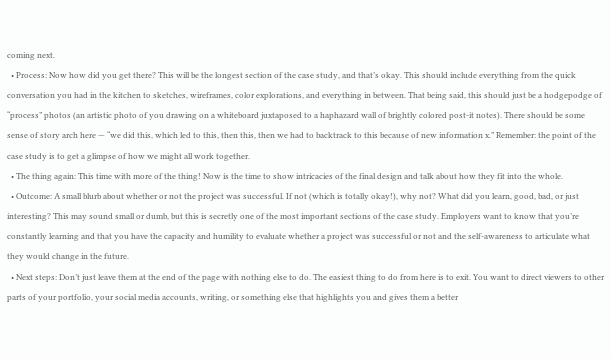coming next.
  • Process: Now how did you get there? This will be the longest section of the case study, and that’s okay. This should include everything from the quick conversation you had in the kitchen to sketches, wireframes, color explorations, and everything in between. That being said, this should just be a hodgepodge of “process” photos (an artistic photo of you drawing on a whiteboard juxtaposed to a haphazard wall of brightly colored post-it notes). There should be some sense of story arch here — “we did this, which led to this, then this, then we had to backtrack to this because of new information x.” Remember: the point of the case study is to get a glimpse of how we might all work together.
  • The thing again: This time with more of the thing! Now is the time to show intricacies of the final design and talk about how they fit into the whole.
  • Outcome: A small blurb about whether or not the project was successful. If not (which is totally okay!), why not? What did you learn, good, bad, or just interesting? This may sound small or dumb, but this is secretly one of the most important sections of the case study. Employers want to know that you’re constantly learning and that you have the capacity and humility to evaluate whether a project was successful or not and the self-awareness to articulate what they would change in the future.
  • Next steps: Don’t just leave them at the end of the page with nothing else to do. The easiest thing to do from here is to exit. You want to direct viewers to other parts of your portfolio, your social media accounts, writing, or something else that highlights you and gives them a better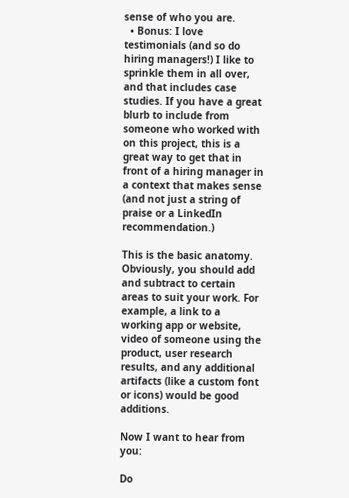sense of who you are.
  • Bonus: I love testimonials (and so do hiring managers!) I like to sprinkle them in all over, and that includes case studies. If you have a great blurb to include from someone who worked with on this project, this is a great way to get that in front of a hiring manager in a context that makes sense (and not just a string of praise or a LinkedIn recommendation.)

This is the basic anatomy. Obviously, you should add and subtract to certain areas to suit your work. For example, a link to a working app or website, video of someone using the product, user research results, and any additional artifacts (like a custom font or icons) would be good additions.

Now I want to hear from you:

Do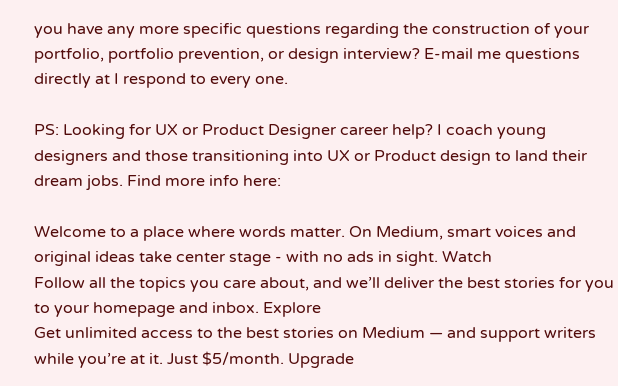you have any more specific questions regarding the construction of your portfolio, portfolio prevention, or design interview? E-mail me questions directly at I respond to every one.

PS: Looking for UX or Product Designer career help? I coach young designers and those transitioning into UX or Product design to land their dream jobs. Find more info here:

Welcome to a place where words matter. On Medium, smart voices and original ideas take center stage - with no ads in sight. Watch
Follow all the topics you care about, and we’ll deliver the best stories for you to your homepage and inbox. Explore
Get unlimited access to the best stories on Medium — and support writers while you’re at it. Just $5/month. Upgrade